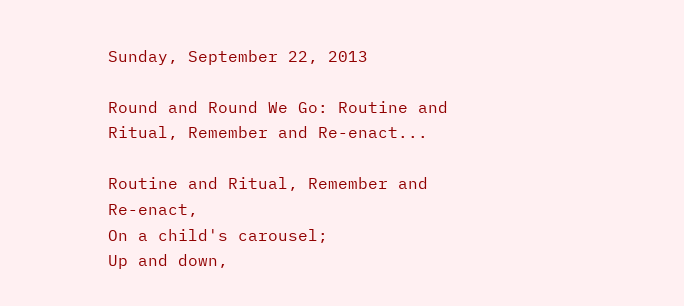Sunday, September 22, 2013

Round and Round We Go: Routine and Ritual, Remember and Re-enact...

Routine and Ritual, Remember and Re-enact,
On a child's carousel;
Up and down,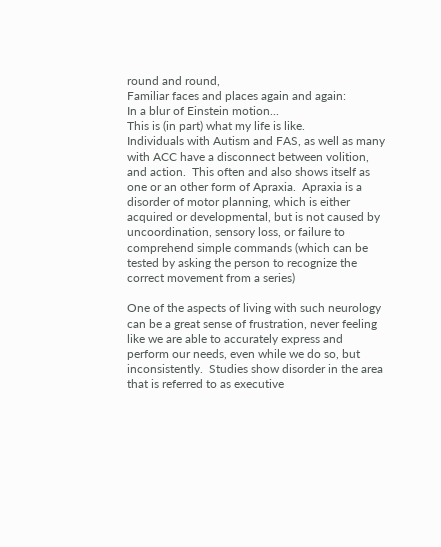round and round,
Familiar faces and places again and again:
In a blur of Einstein motion...
This is (in part) what my life is like.
Individuals with Autism and FAS, as well as many with ACC have a disconnect between volition, and action.  This often and also shows itself as one or an other form of Apraxia.  Apraxia is a disorder of motor planning, which is either acquired or developmental, but is not caused by uncoordination, sensory loss, or failure to comprehend simple commands (which can be tested by asking the person to recognize the correct movement from a series)

One of the aspects of living with such neurology can be a great sense of frustration, never feeling like we are able to accurately express and perform our needs, even while we do so, but inconsistently.  Studies show disorder in the area that is referred to as executive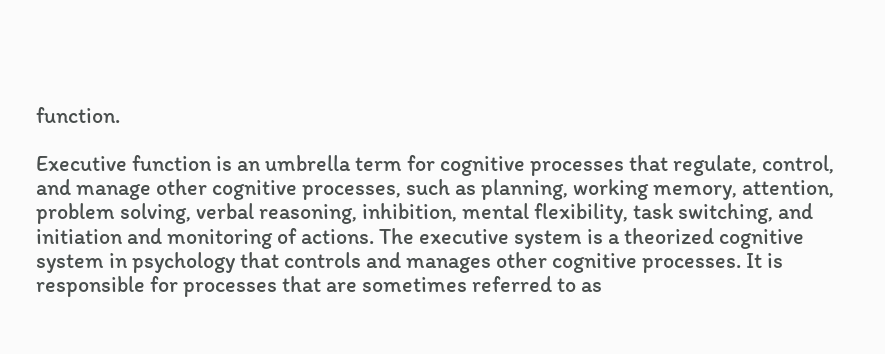function.

Executive function is an umbrella term for cognitive processes that regulate, control, and manage other cognitive processes, such as planning, working memory, attention, problem solving, verbal reasoning, inhibition, mental flexibility, task switching, and initiation and monitoring of actions. The executive system is a theorized cognitive system in psychology that controls and manages other cognitive processes. It is responsible for processes that are sometimes referred to as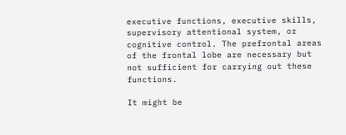executive functions, executive skills, supervisory attentional system, or cognitive control. The prefrontal areas of the frontal lobe are necessary but not sufficient for carrying out these functions.

It might be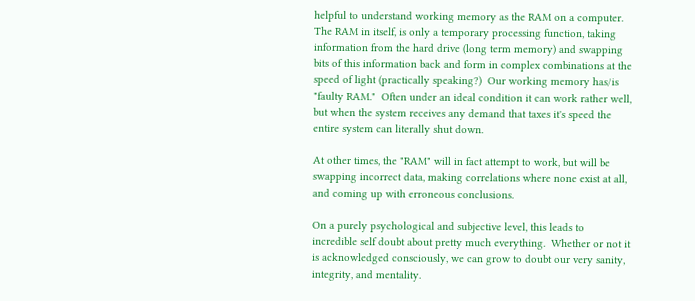helpful to understand working memory as the RAM on a computer.  The RAM in itself, is only a temporary processing function, taking information from the hard drive (long term memory) and swapping bits of this information back and form in complex combinations at the speed of light (practically speaking?)  Our working memory has/is "faulty RAM."  Often under an ideal condition it can work rather well, but when the system receives any demand that taxes it's speed the entire system can literally shut down.

At other times, the "RAM" will in fact attempt to work, but will be swapping incorrect data, making correlations where none exist at all, and coming up with erroneous conclusions.

On a purely psychological and subjective level, this leads to incredible self doubt about pretty much everything.  Whether or not it is acknowledged consciously, we can grow to doubt our very sanity, integrity, and mentality.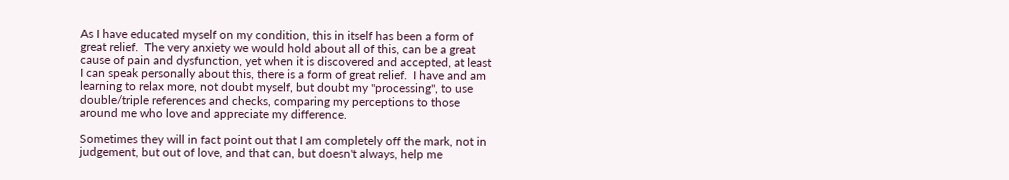As I have educated myself on my condition, this in itself has been a form of great relief.  The very anxiety we would hold about all of this, can be a great cause of pain and dysfunction, yet when it is discovered and accepted, at least I can speak personally about this, there is a form of great relief.  I have and am learning to relax more, not doubt myself, but doubt my "processing", to use double/triple references and checks, comparing my perceptions to those around me who love and appreciate my difference.

Sometimes they will in fact point out that I am completely off the mark, not in judgement, but out of love, and that can, but doesn't always, help me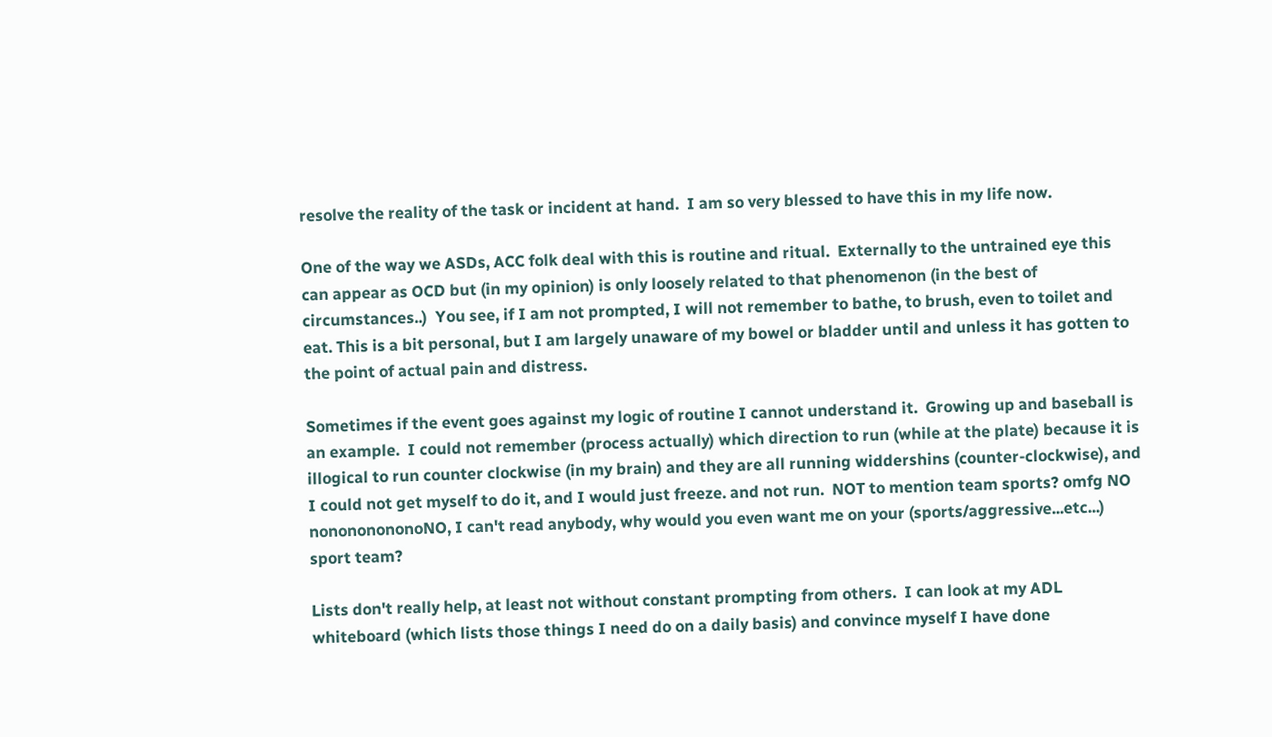resolve the reality of the task or incident at hand.  I am so very blessed to have this in my life now.

One of the way we ASDs, ACC folk deal with this is routine and ritual.  Externally to the untrained eye this can appear as OCD but (in my opinion) is only loosely related to that phenomenon (in the best of circumstances..)  You see, if I am not prompted, I will not remember to bathe, to brush, even to toilet and eat. This is a bit personal, but I am largely unaware of my bowel or bladder until and unless it has gotten to the point of actual pain and distress.

Sometimes if the event goes against my logic of routine I cannot understand it.  Growing up and baseball is an example.  I could not remember (process actually) which direction to run (while at the plate) because it is illogical to run counter clockwise (in my brain) and they are all running widdershins (counter-clockwise), and I could not get myself to do it, and I would just freeze. and not run.  NOT to mention team sports? omfg NO nonononononoNO, I can't read anybody, why would you even want me on your (sports/aggressive...etc...) sport team?

Lists don't really help, at least not without constant prompting from others.  I can look at my ADL whiteboard (which lists those things I need do on a daily basis) and convince myself I have done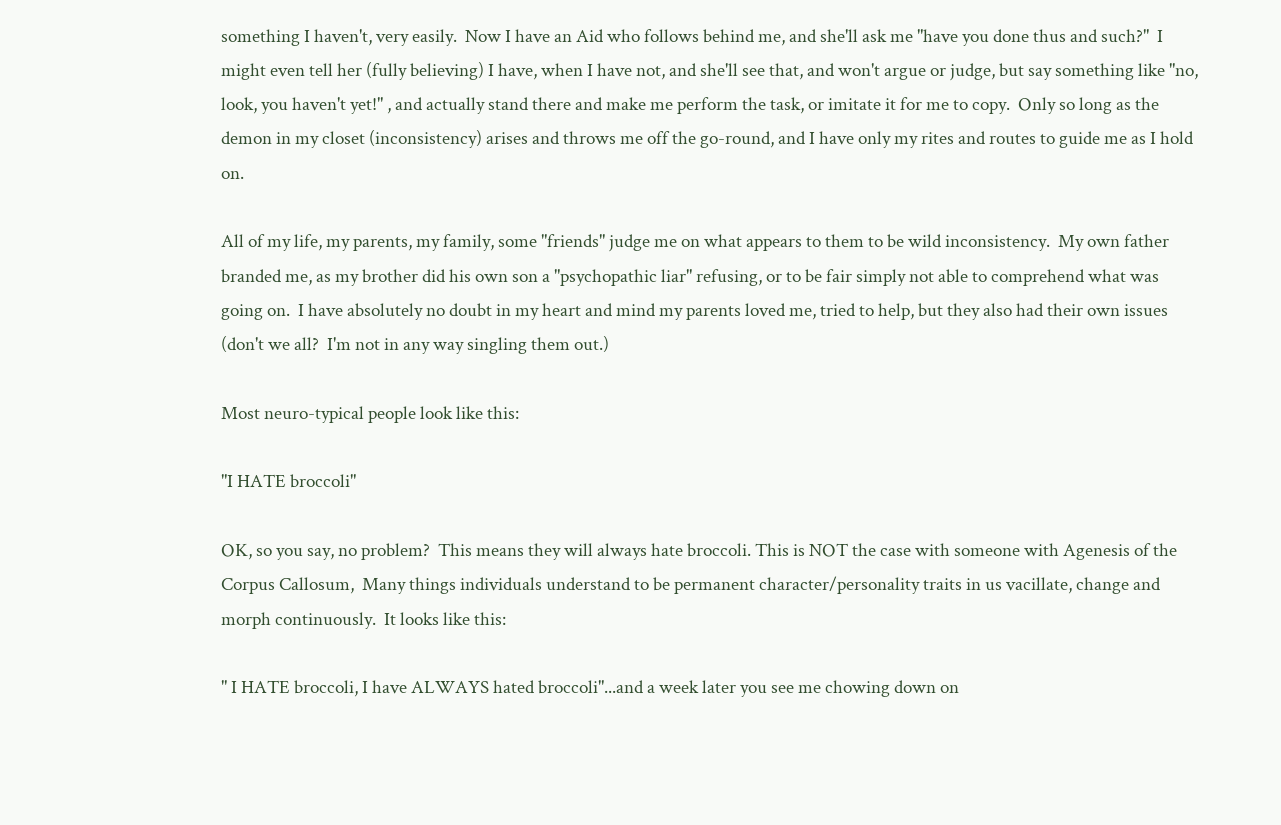something I haven't, very easily.  Now I have an Aid who follows behind me, and she'll ask me "have you done thus and such?"  I might even tell her (fully believing) I have, when I have not, and she'll see that, and won't argue or judge, but say something like "no, look, you haven't yet!" , and actually stand there and make me perform the task, or imitate it for me to copy.  Only so long as the demon in my closet (inconsistency) arises and throws me off the go-round, and I have only my rites and routes to guide me as I hold on.

All of my life, my parents, my family, some "friends" judge me on what appears to them to be wild inconsistency.  My own father branded me, as my brother did his own son a "psychopathic liar" refusing, or to be fair simply not able to comprehend what was going on.  I have absolutely no doubt in my heart and mind my parents loved me, tried to help, but they also had their own issues (don't we all?  I'm not in any way singling them out.)

Most neuro-typical people look like this:

"I HATE broccoli"

OK, so you say, no problem?  This means they will always hate broccoli. This is NOT the case with someone with Agenesis of the Corpus Callosum,  Many things individuals understand to be permanent character/personality traits in us vacillate, change and morph continuously.  It looks like this:

" I HATE broccoli, I have ALWAYS hated broccoli"...and a week later you see me chowing down on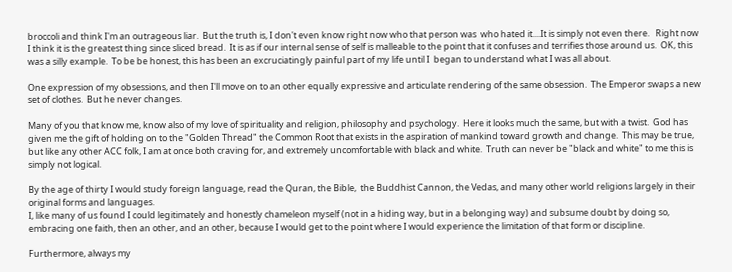broccoli and think I'm an outrageous liar.  But the truth is, I don't even know right now who that person was  who hated it....It is simply not even there.   Right now I think it is the greatest thing since sliced bread.  It is as if our internal sense of self is malleable to the point that it confuses and terrifies those around us.  OK, this was a silly example.  To be be honest, this has been an excruciatingly painful part of my life until I  began to understand what I was all about.

One expression of my obsessions, and then I'll move on to an other equally expressive and articulate rendering of the same obsession.  The Emperor swaps a new set of clothes.  But he never changes.

Many of you that know me, know also of my love of spirituality and religion, philosophy and psychology.  Here it looks much the same, but with a twist.  God has given me the gift of holding on to the "Golden Thread" the Common Root that exists in the aspiration of mankind toward growth and change.  This may be true, but like any other ACC folk, I am at once both craving for, and extremely uncomfortable with black and white.  Truth can never be "black and white" to me this is simply not logical.

By the age of thirty I would study foreign language, read the Quran, the Bible,  the Buddhist Cannon, the Vedas, and many other world religions largely in their original forms and languages.
I, like many of us found I could legitimately and honestly chameleon myself (not in a hiding way, but in a belonging way) and subsume doubt by doing so, embracing one faith, then an other, and an other, because I would get to the point where I would experience the limitation of that form or discipline.

Furthermore, always my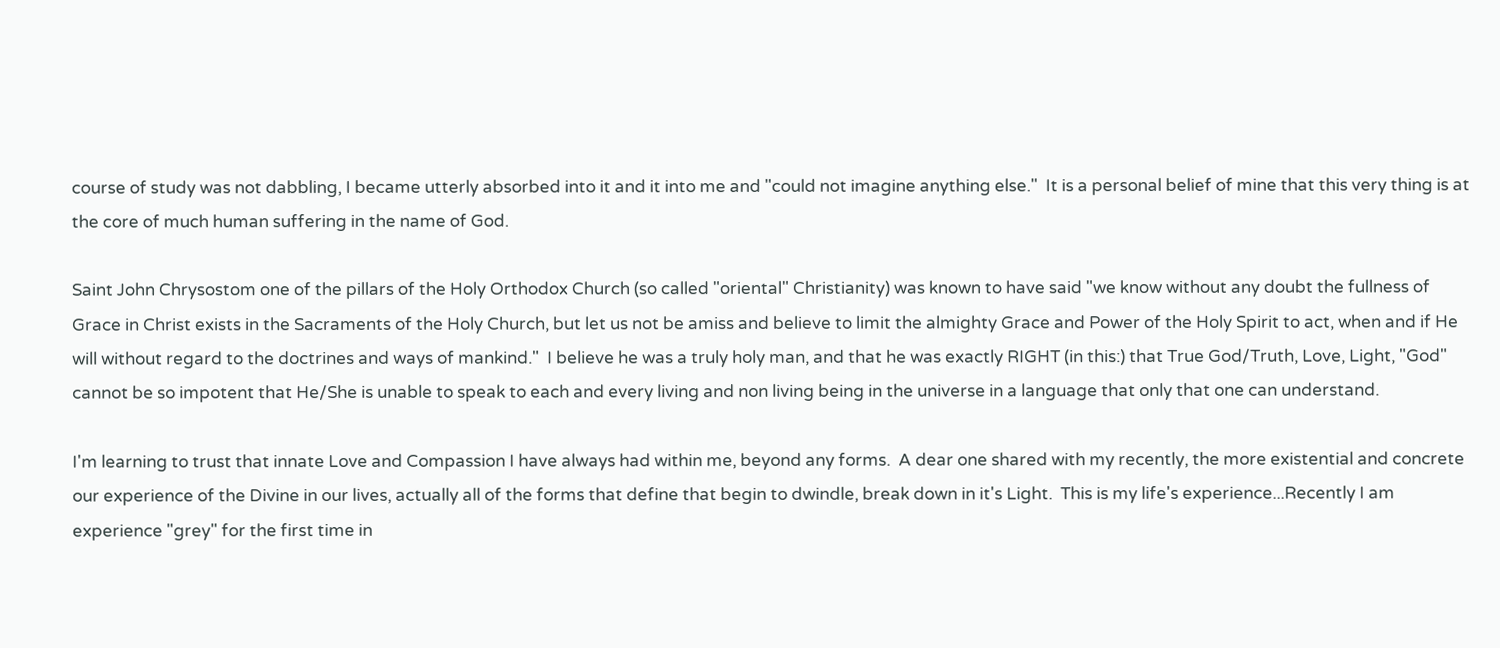course of study was not dabbling, I became utterly absorbed into it and it into me and "could not imagine anything else."  It is a personal belief of mine that this very thing is at the core of much human suffering in the name of God.

Saint John Chrysostom one of the pillars of the Holy Orthodox Church (so called "oriental" Christianity) was known to have said "we know without any doubt the fullness of Grace in Christ exists in the Sacraments of the Holy Church, but let us not be amiss and believe to limit the almighty Grace and Power of the Holy Spirit to act, when and if He will without regard to the doctrines and ways of mankind."  I believe he was a truly holy man, and that he was exactly RIGHT (in this:) that True God/Truth, Love, Light, "God" cannot be so impotent that He/She is unable to speak to each and every living and non living being in the universe in a language that only that one can understand.

I'm learning to trust that innate Love and Compassion I have always had within me, beyond any forms.  A dear one shared with my recently, the more existential and concrete our experience of the Divine in our lives, actually all of the forms that define that begin to dwindle, break down in it's Light.  This is my life's experience...Recently I am experience "grey" for the first time in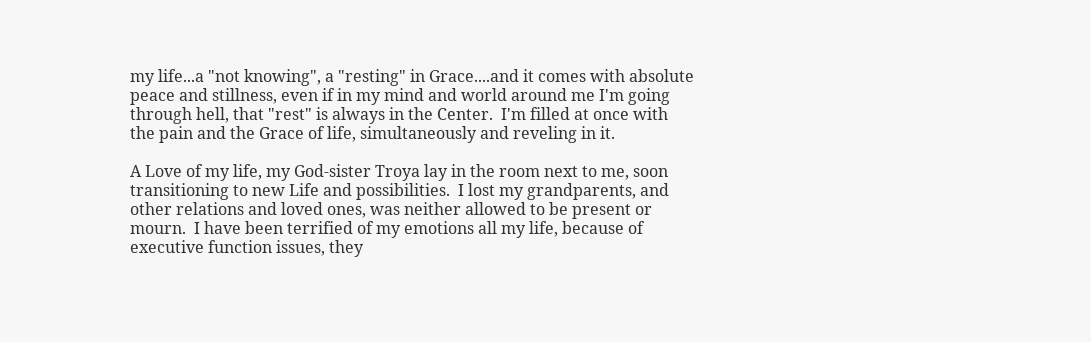my life...a "not knowing", a "resting" in Grace....and it comes with absolute peace and stillness, even if in my mind and world around me I'm going through hell, that "rest" is always in the Center.  I'm filled at once with the pain and the Grace of life, simultaneously and reveling in it.

A Love of my life, my God-sister Troya lay in the room next to me, soon transitioning to new Life and possibilities.  I lost my grandparents, and other relations and loved ones, was neither allowed to be present or mourn.  I have been terrified of my emotions all my life, because of executive function issues, they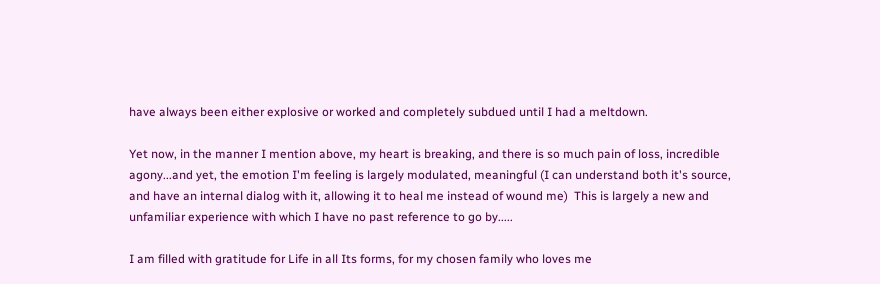have always been either explosive or worked and completely subdued until I had a meltdown.

Yet now, in the manner I mention above, my heart is breaking, and there is so much pain of loss, incredible agony...and yet, the emotion I'm feeling is largely modulated, meaningful (I can understand both it's source, and have an internal dialog with it, allowing it to heal me instead of wound me)  This is largely a new and unfamiliar experience with which I have no past reference to go by.....

I am filled with gratitude for Life in all Its forms, for my chosen family who loves me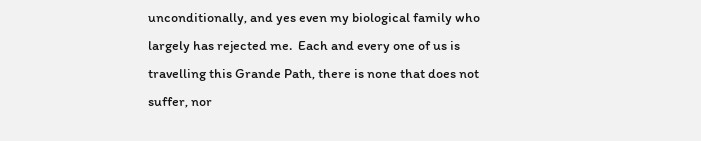unconditionally, and yes even my biological family who largely has rejected me.  Each and every one of us is travelling this Grande Path, there is none that does not suffer, nor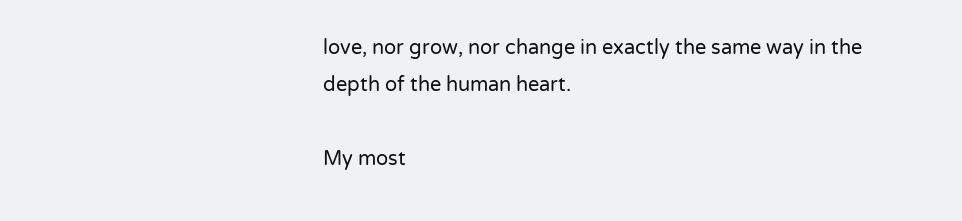love, nor grow, nor change in exactly the same way in the depth of the human heart.

My most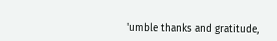'umble thanks and gratitude,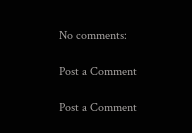No comments:

Post a Comment

Post a Comment